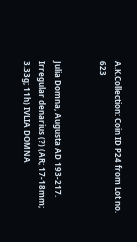A.K.Collection: Coin ID P24 from Lot no. 623


Julia Domna, Augusta AD 193-217. Irregular denarius (?) (AR; 17-18mm; 3.33g; 11h) IVLIA DOMNA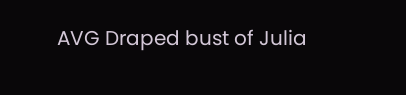AVG Draped bust of Julia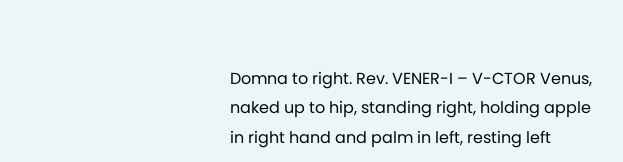Domna to right. Rev. VENER-I – V-CTOR Venus, naked up to hip, standing right, holding apple in right hand and palm in left, resting left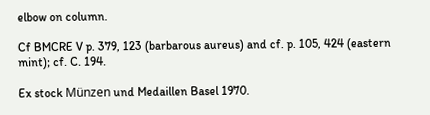elbow on column.

Cf BMCRE V p. 379, 123 (barbarous aureus) and cf. p. 105, 424 (eastern mint); cf. C. 194.

Ex stock Münzen und Medaillen Basel 1970.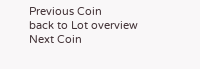Previous Coin
back to Lot overview
Next Coin